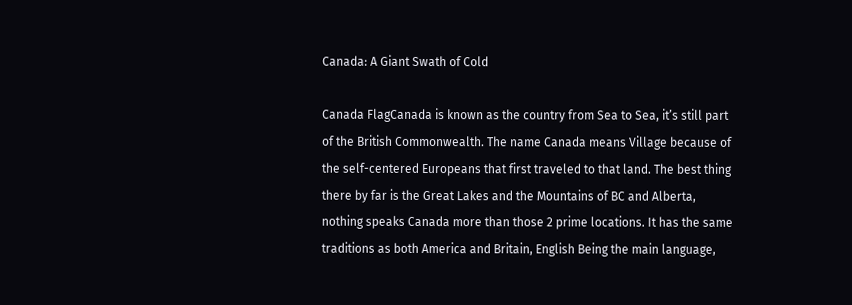Canada: A Giant Swath of Cold

Canada FlagCanada is known as the country from Sea to Sea, it’s still part of the British Commonwealth. The name Canada means Village because of the self-centered Europeans that first traveled to that land. The best thing there by far is the Great Lakes and the Mountains of BC and Alberta, nothing speaks Canada more than those 2 prime locations. It has the same traditions as both America and Britain, English Being the main language,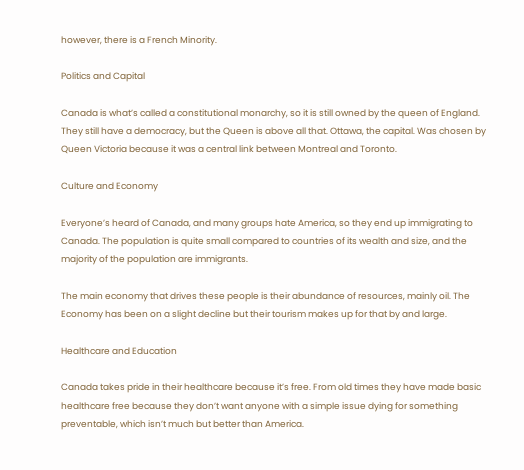however, there is a French Minority.

Politics and Capital

Canada is what’s called a constitutional monarchy, so it is still owned by the queen of England. They still have a democracy, but the Queen is above all that. Ottawa, the capital. Was chosen by Queen Victoria because it was a central link between Montreal and Toronto.

Culture and Economy

Everyone’s heard of Canada, and many groups hate America, so they end up immigrating to Canada. The population is quite small compared to countries of its wealth and size, and the majority of the population are immigrants.

The main economy that drives these people is their abundance of resources, mainly oil. The Economy has been on a slight decline but their tourism makes up for that by and large.

Healthcare and Education

Canada takes pride in their healthcare because it’s free. From old times they have made basic healthcare free because they don’t want anyone with a simple issue dying for something preventable, which isn’t much but better than America.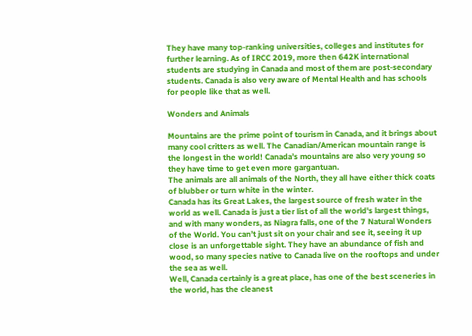They have many top-ranking universities, colleges and institutes for further learning. As of IRCC 2019, more then 642K international students are studying in Canada and most of them are post-secondary students. Canada is also very aware of Mental Health and has schools for people like that as well.

Wonders and Animals

Mountains are the prime point of tourism in Canada, and it brings about many cool critters as well. The Canadian/American mountain range is the longest in the world! Canada’s mountains are also very young so they have time to get even more gargantuan.
The animals are all animals of the North, they all have either thick coats of blubber or turn white in the winter.
Canada has its Great Lakes, the largest source of fresh water in the world as well. Canada is just a tier list of all the world's largest things, and with many wonders, as Niagra falls, one of the 7 Natural Wonders of the World. You can’t just sit on your chair and see it, seeing it up close is an unforgettable sight. They have an abundance of fish and wood, so many species native to Canada live on the rooftops and under the sea as well.
Well, Canada certainly is a great place, has one of the best sceneries in the world, has the cleanest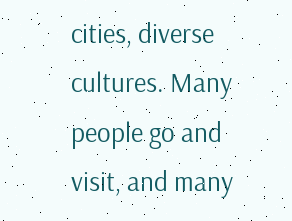cities, diverse cultures. Many people go and visit, and many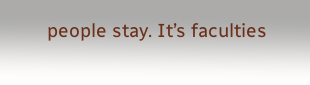people stay. It’s faculties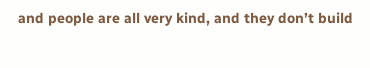and people are all very kind, and they don’t build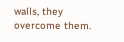walls, they overcome them.